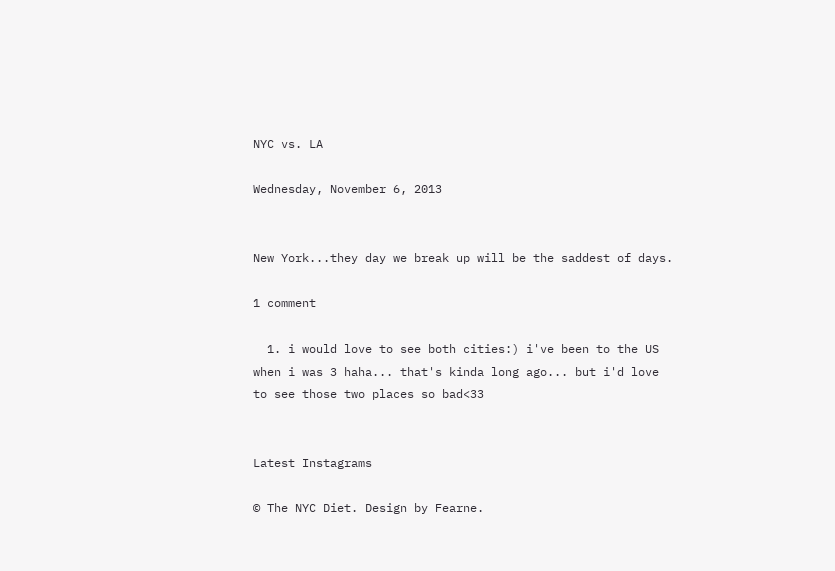NYC vs. LA

Wednesday, November 6, 2013


New York...they day we break up will be the saddest of days.

1 comment

  1. i would love to see both cities:) i've been to the US when i was 3 haha... that's kinda long ago... but i'd love to see those two places so bad<33


Latest Instagrams

© The NYC Diet. Design by Fearne.